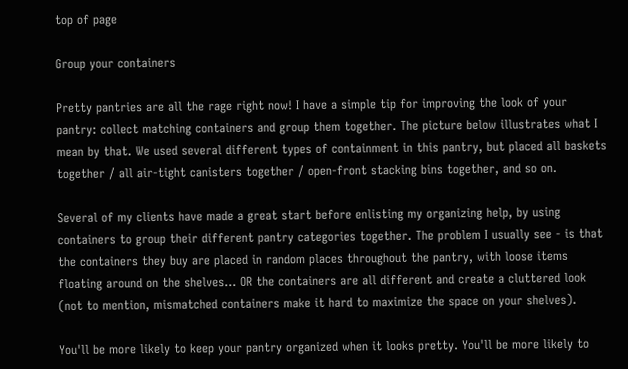top of page

Group your containers

Pretty pantries are all the rage right now! I have a simple tip for improving the look of your pantry: collect matching containers and group them together. The picture below illustrates what I mean by that. We used several different types of containment in this pantry, but placed all baskets together / all air-tight canisters together / open-front stacking bins together, and so on.

Several of my clients have made a great start before enlisting my organizing help, by using containers to group their different pantry categories together. The problem I usually see - is that the containers they buy are placed in random places throughout the pantry, with loose items floating around on the shelves... OR the containers are all different and create a cluttered look (not to mention, mismatched containers make it hard to maximize the space on your shelves).

You'll be more likely to keep your pantry organized when it looks pretty. You'll be more likely to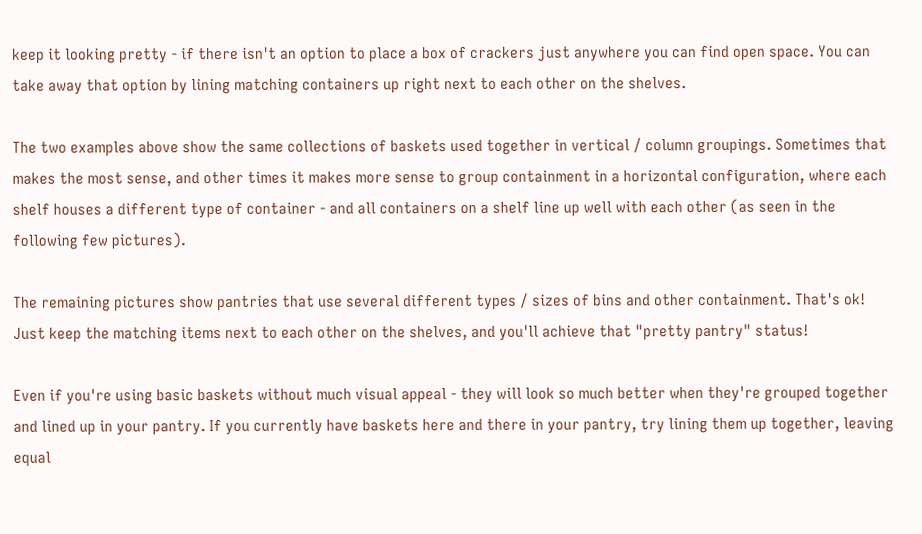keep it looking pretty - if there isn't an option to place a box of crackers just anywhere you can find open space. You can take away that option by lining matching containers up right next to each other on the shelves.

The two examples above show the same collections of baskets used together in vertical / column groupings. Sometimes that makes the most sense, and other times it makes more sense to group containment in a horizontal configuration, where each shelf houses a different type of container - and all containers on a shelf line up well with each other (as seen in the following few pictures).

The remaining pictures show pantries that use several different types / sizes of bins and other containment. That's ok! Just keep the matching items next to each other on the shelves, and you'll achieve that "pretty pantry" status!

Even if you're using basic baskets without much visual appeal - they will look so much better when they're grouped together and lined up in your pantry. If you currently have baskets here and there in your pantry, try lining them up together, leaving equal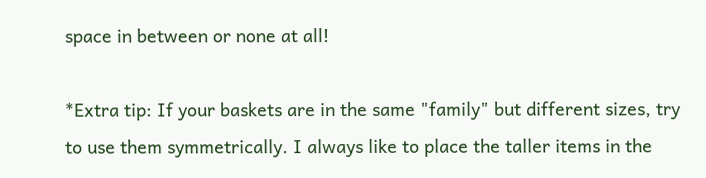space in between or none at all!

*Extra tip: If your baskets are in the same "family" but different sizes, try to use them symmetrically. I always like to place the taller items in the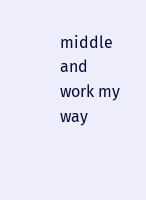middle and work my way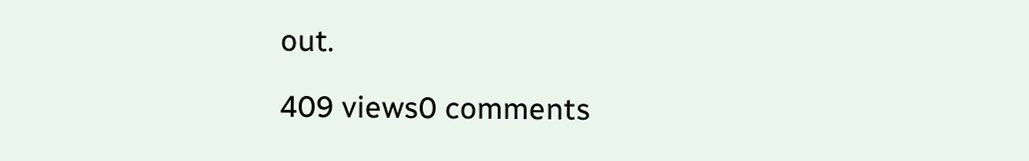out.

409 views0 comments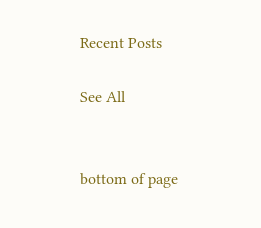Recent Posts

See All


bottom of page